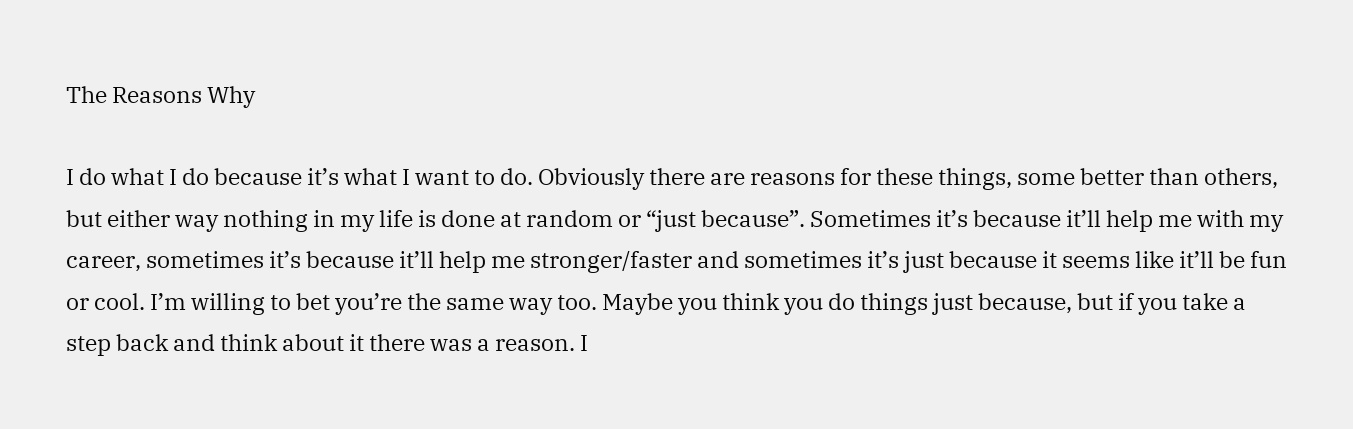The Reasons Why

I do what I do because it’s what I want to do. Obviously there are reasons for these things, some better than others, but either way nothing in my life is done at random or “just because”. Sometimes it’s because it’ll help me with my career, sometimes it’s because it’ll help me stronger/faster and sometimes it’s just because it seems like it’ll be fun or cool. I’m willing to bet you’re the same way too. Maybe you think you do things just because, but if you take a step back and think about it there was a reason. I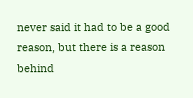never said it had to be a good reason, but there is a reason behind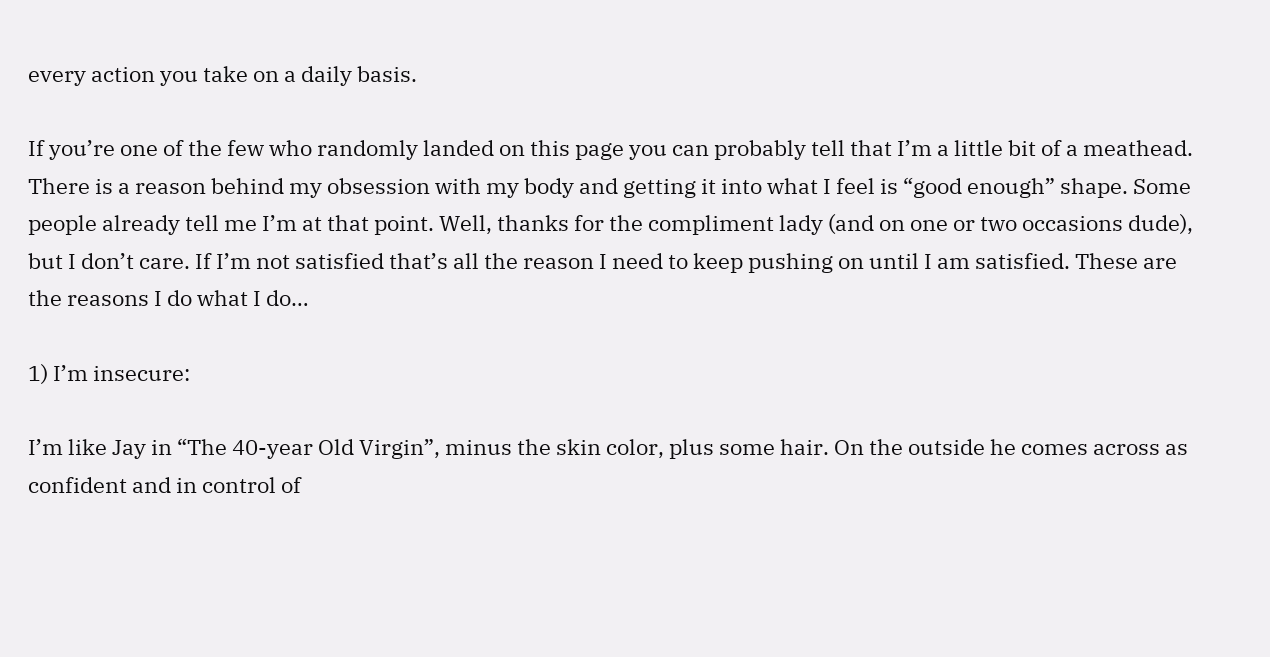every action you take on a daily basis.

If you’re one of the few who randomly landed on this page you can probably tell that I’m a little bit of a meathead. There is a reason behind my obsession with my body and getting it into what I feel is “good enough” shape. Some people already tell me I’m at that point. Well, thanks for the compliment lady (and on one or two occasions dude), but I don’t care. If I’m not satisfied that’s all the reason I need to keep pushing on until I am satisfied. These are the reasons I do what I do…

1) I’m insecure:

I’m like Jay in “The 40-year Old Virgin”, minus the skin color, plus some hair. On the outside he comes across as confident and in control of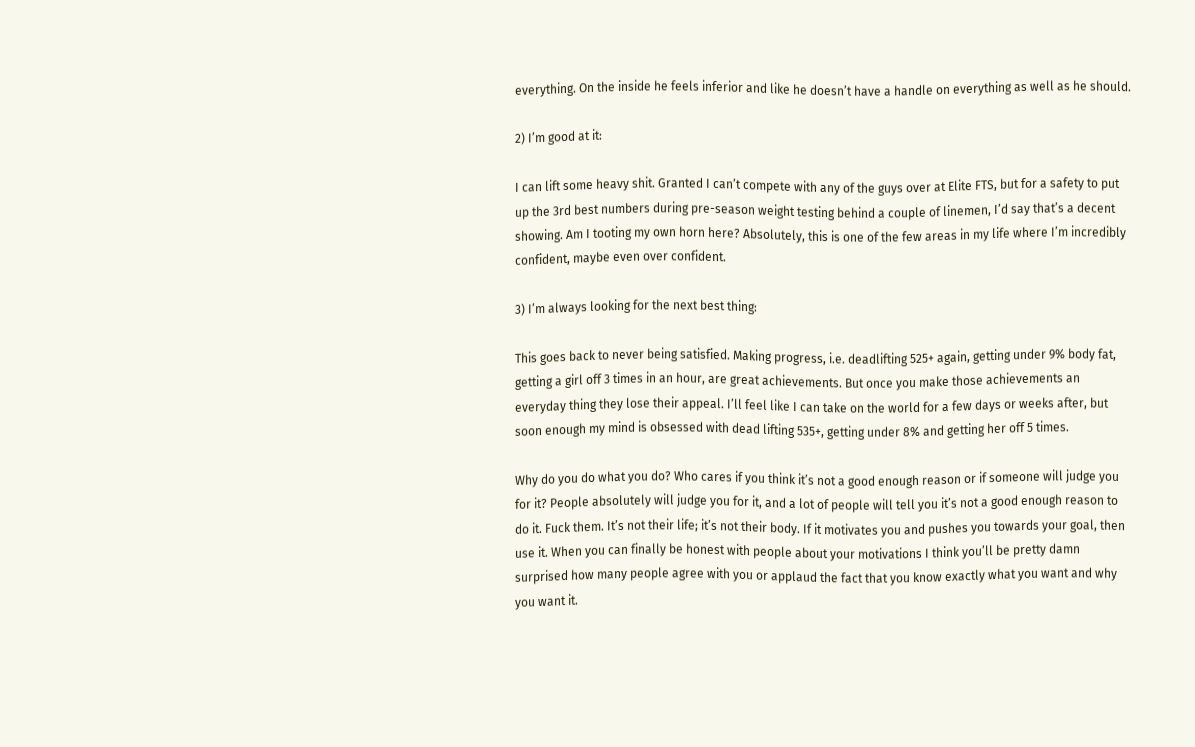everything. On the inside he feels inferior and like he doesn’t have a handle on everything as well as he should.

2) I’m good at it:

I can lift some heavy shit. Granted I can’t compete with any of the guys over at Elite FTS, but for a safety to put up the 3rd best numbers during pre-season weight testing behind a couple of linemen, I’d say that’s a decent showing. Am I tooting my own horn here? Absolutely, this is one of the few areas in my life where I’m incredibly confident, maybe even over confident.

3) I’m always looking for the next best thing:

This goes back to never being satisfied. Making progress, i.e. deadlifting 525+ again, getting under 9% body fat, getting a girl off 3 times in an hour, are great achievements. But once you make those achievements an everyday thing they lose their appeal. I’ll feel like I can take on the world for a few days or weeks after, but soon enough my mind is obsessed with dead lifting 535+, getting under 8% and getting her off 5 times.

Why do you do what you do? Who cares if you think it’s not a good enough reason or if someone will judge you for it? People absolutely will judge you for it, and a lot of people will tell you it’s not a good enough reason to do it. Fuck them. It’s not their life; it’s not their body. If it motivates you and pushes you towards your goal, then use it. When you can finally be honest with people about your motivations I think you’ll be pretty damn surprised how many people agree with you or applaud the fact that you know exactly what you want and why you want it.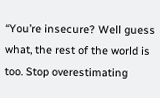“You’re insecure? Well guess what, the rest of the world is too. Stop overestimating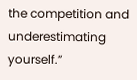the competition and underestimating yourself.”